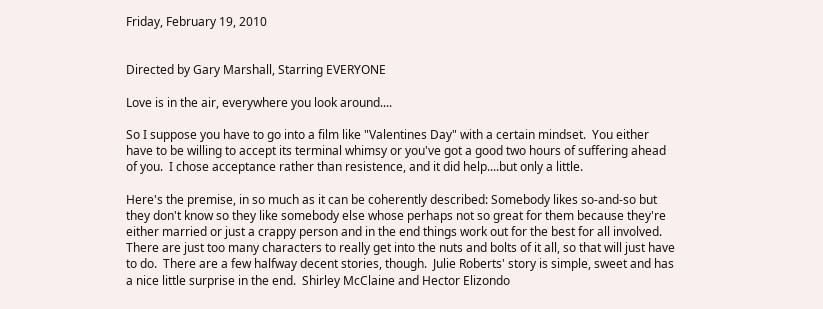Friday, February 19, 2010


Directed by Gary Marshall, Starring EVERYONE

Love is in the air, everywhere you look around....

So I suppose you have to go into a film like "Valentines Day" with a certain mindset.  You either have to be willing to accept its terminal whimsy or you've got a good two hours of suffering ahead of you.  I chose acceptance rather than resistence, and it did help....but only a little.

Here's the premise, in so much as it can be coherently described: Somebody likes so-and-so but they don't know so they like somebody else whose perhaps not so great for them because they're either married or just a crappy person and in the end things work out for the best for all involved.  There are just too many characters to really get into the nuts and bolts of it all, so that will just have to do.  There are a few halfway decent stories, though.  Julie Roberts' story is simple, sweet and has a nice little surprise in the end.  Shirley McClaine and Hector Elizondo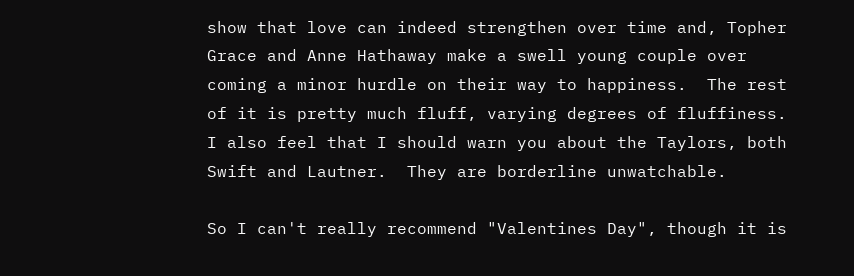show that love can indeed strengthen over time and, Topher Grace and Anne Hathaway make a swell young couple over coming a minor hurdle on their way to happiness.  The rest of it is pretty much fluff, varying degrees of fluffiness.  I also feel that I should warn you about the Taylors, both Swift and Lautner.  They are borderline unwatchable.

So I can't really recommend "Valentines Day", though it is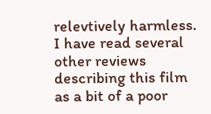relevtively harmless.  I have read several other reviews describing this film as a bit of a poor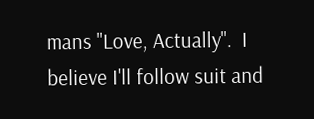mans "Love, Actually".  I believe I'll follow suit and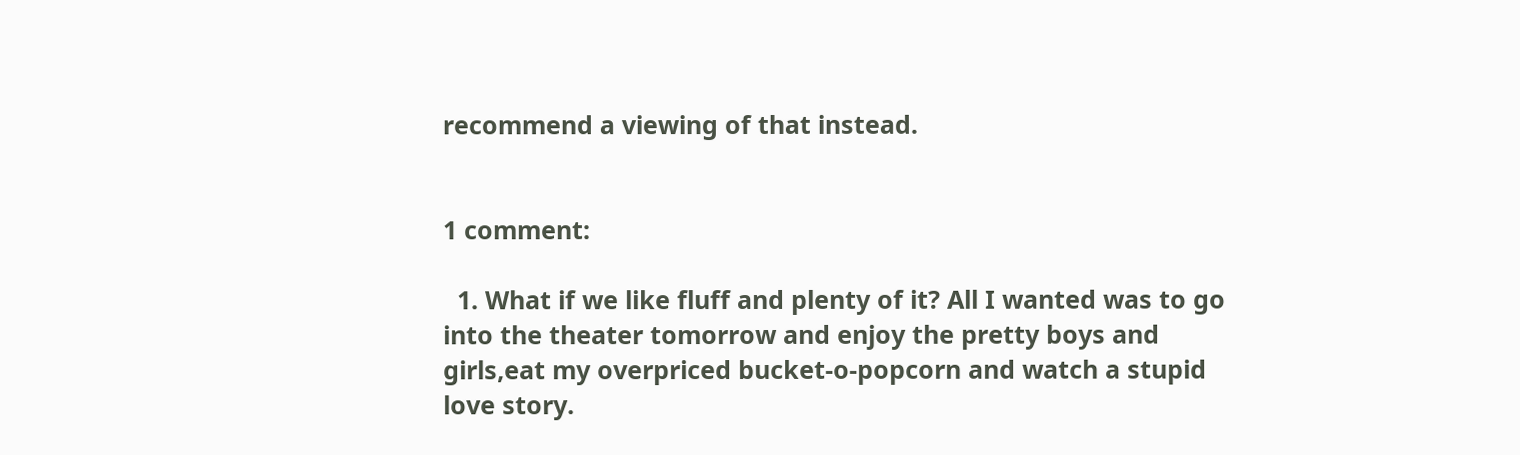recommend a viewing of that instead.


1 comment:

  1. What if we like fluff and plenty of it? All I wanted was to go into the theater tomorrow and enjoy the pretty boys and girls,eat my overpriced bucket-o-popcorn and watch a stupid love story.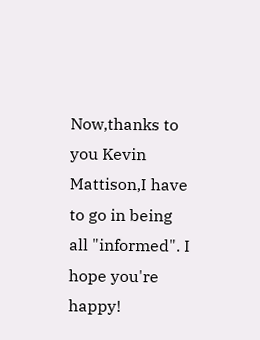Now,thanks to you Kevin Mattison,I have to go in being all "informed". I hope you're happy!